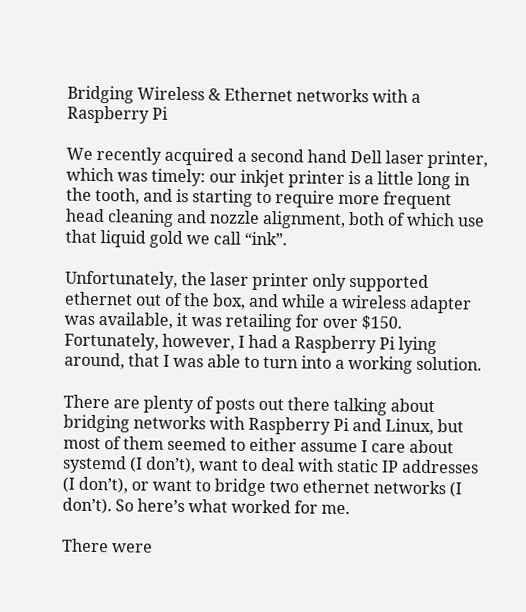Bridging Wireless & Ethernet networks with a Raspberry Pi

We recently acquired a second hand Dell laser printer, which was timely: our inkjet printer is a little long in the tooth, and is starting to require more frequent head cleaning and nozzle alignment, both of which use that liquid gold we call “ink”.

Unfortunately, the laser printer only supported ethernet out of the box, and while a wireless adapter was available, it was retailing for over $150. Fortunately, however, I had a Raspberry Pi lying around, that I was able to turn into a working solution.

There are plenty of posts out there talking about bridging networks with Raspberry Pi and Linux, but most of them seemed to either assume I care about systemd (I don’t), want to deal with static IP addresses (I don’t), or want to bridge two ethernet networks (I don’t). So here’s what worked for me.

There were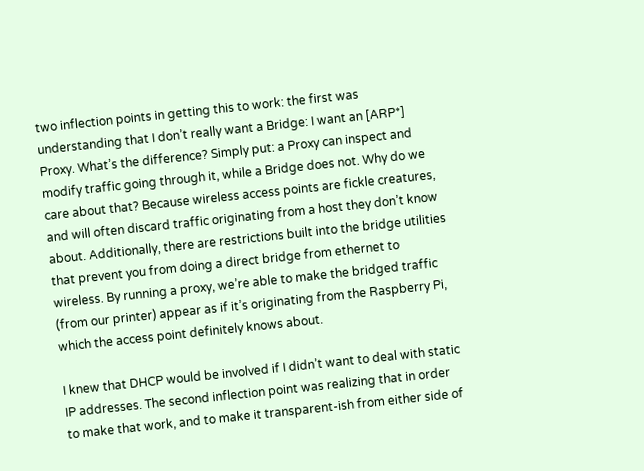two inflection points in getting this to work: the first was understanding that I don’t really want a Bridge: I want an [ARP*] Proxy. What’s the difference? Simply put: a Proxy can inspect and modify traffic going through it, while a Bridge does not. Why do we care about that? Because wireless access points are fickle creatures, and will often discard traffic originating from a host they don’t know about. Additionally, there are restrictions built into the bridge utilities that prevent you from doing a direct bridge from ethernet to wireless. By running a proxy, we’re able to make the bridged traffic (from our printer) appear as if it’s originating from the Raspberry Pi, which the access point definitely knows about.

I knew that DHCP would be involved if I didn’t want to deal with static IP addresses. The second inflection point was realizing that in order to make that work, and to make it transparent-ish from either side of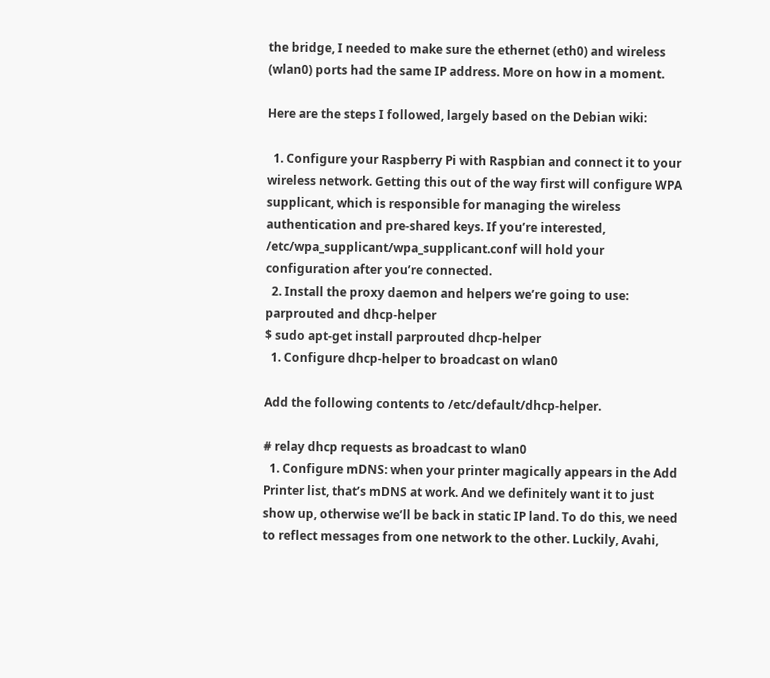the bridge, I needed to make sure the ethernet (eth0) and wireless (wlan0) ports had the same IP address. More on how in a moment.

Here are the steps I followed, largely based on the Debian wiki:

  1. Configure your Raspberry Pi with Raspbian and connect it to your wireless network. Getting this out of the way first will configure WPA supplicant, which is responsible for managing the wireless authentication and pre-shared keys. If you’re interested, /etc/wpa_supplicant/wpa_supplicant.conf will hold your configuration after you’re connected.
  2. Install the proxy daemon and helpers we’re going to use: parprouted and dhcp-helper
$ sudo apt-get install parprouted dhcp-helper
  1. Configure dhcp-helper to broadcast on wlan0

Add the following contents to /etc/default/dhcp-helper.

# relay dhcp requests as broadcast to wlan0
  1. Configure mDNS: when your printer magically appears in the Add Printer list, that’s mDNS at work. And we definitely want it to just show up, otherwise we’ll be back in static IP land. To do this, we need to reflect messages from one network to the other. Luckily, Avahi,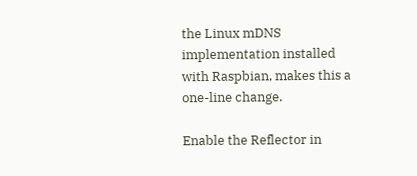the Linux mDNS implementation installed with Raspbian, makes this a one-line change.

Enable the Reflector in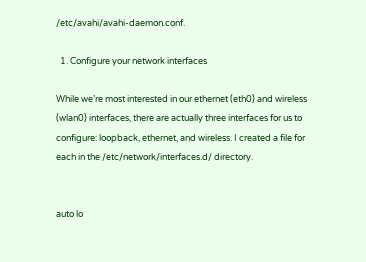/etc/avahi/avahi-daemon.conf.

  1. Configure your network interfaces

While we’re most interested in our ethernet (eth0) and wireless (wlan0) interfaces, there are actually three interfaces for us to configure: loopback, ethernet, and wireless. I created a file for each in the /etc/network/interfaces.d/ directory.


auto lo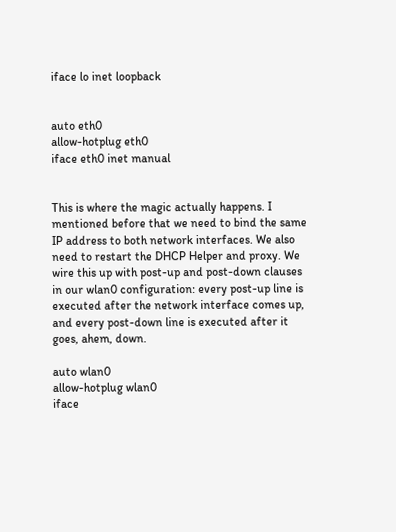iface lo inet loopback


auto eth0
allow-hotplug eth0
iface eth0 inet manual


This is where the magic actually happens. I mentioned before that we need to bind the same IP address to both network interfaces. We also need to restart the DHCP Helper and proxy. We wire this up with post-up and post-down clauses in our wlan0 configuration: every post-up line is executed after the network interface comes up, and every post-down line is executed after it goes, ahem, down.

auto wlan0
allow-hotplug wlan0
iface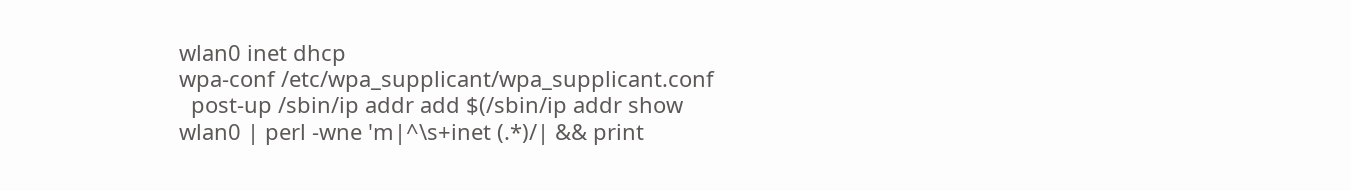wlan0 inet dhcp
wpa-conf /etc/wpa_supplicant/wpa_supplicant.conf
  post-up /sbin/ip addr add $(/sbin/ip addr show wlan0 | perl -wne 'm|^\s+inet (.*)/| && print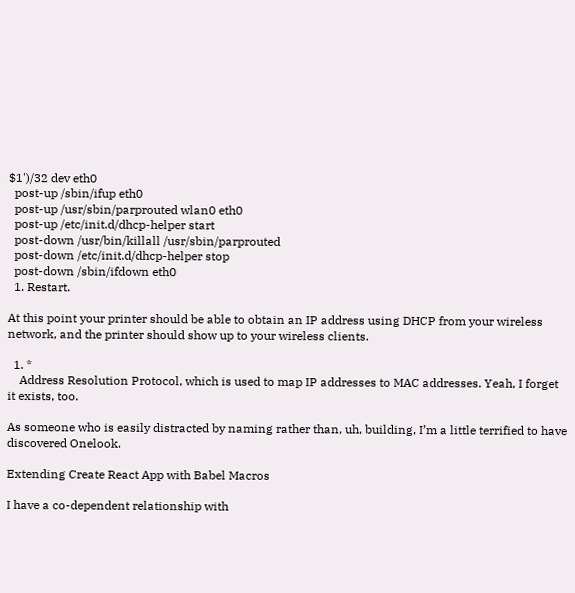$1')/32 dev eth0
  post-up /sbin/ifup eth0
  post-up /usr/sbin/parprouted wlan0 eth0
  post-up /etc/init.d/dhcp-helper start
  post-down /usr/bin/killall /usr/sbin/parprouted
  post-down /etc/init.d/dhcp-helper stop
  post-down /sbin/ifdown eth0
  1. Restart.

At this point your printer should be able to obtain an IP address using DHCP from your wireless network, and the printer should show up to your wireless clients.

  1. *
    Address Resolution Protocol, which is used to map IP addresses to MAC addresses. Yeah, I forget it exists, too.

As someone who is easily distracted by naming rather than, uh, building, I’m a little terrified to have discovered Onelook.

Extending Create React App with Babel Macros

I have a co-dependent relationship with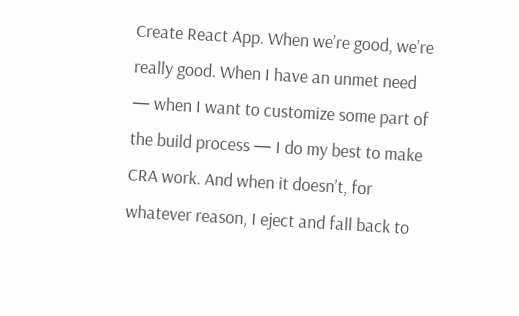Create React App. When we’re good, we’re really good. When I have an unmet need — when I want to customize some part of the build process — I do my best to make CRA work. And when it doesn’t, for whatever reason, I eject and fall back to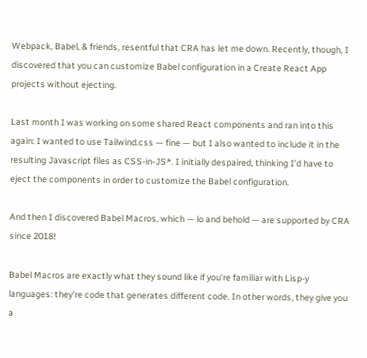Webpack, Babel, & friends, resentful that CRA has let me down. Recently, though, I discovered that you can customize Babel configuration in a Create React App projects without ejecting.

Last month I was working on some shared React components and ran into this again: I wanted to use Tailwind.css — fine — but I also wanted to include it in the resulting Javascript files as CSS-in-JS*. I initially despaired, thinking I’d have to eject the components in order to customize the Babel configuration.

And then I discovered Babel Macros, which — lo and behold — are supported by CRA since 2018!

Babel Macros are exactly what they sound like if you’re familiar with Lisp-y languages: they’re code that generates different code. In other words, they give you a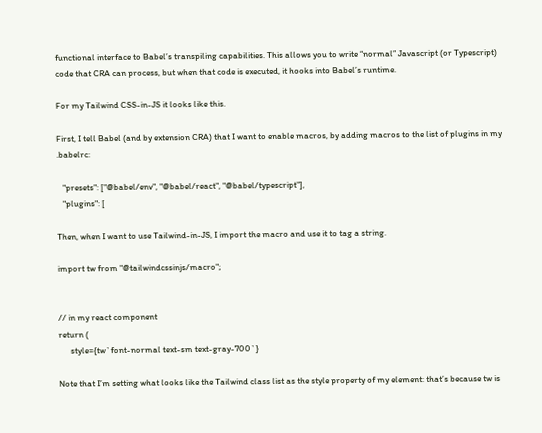functional interface to Babel’s transpiling capabilities. This allows you to write “normal” Javascript (or Typescript) code that CRA can process, but when that code is executed, it hooks into Babel’s runtime.

For my Tailwind CSS-in-JS it looks like this.

First, I tell Babel (and by extension CRA) that I want to enable macros, by adding macros to the list of plugins in my .babelrc:

   "presets": ["@babel/env", "@babel/react", "@babel/typescript"],
   "plugins": [

Then, when I want to use Tailwind-in-JS, I import the macro and use it to tag a string.

import tw from "@tailwindcssinjs/macro";


// in my react component
return (
      style={tw`font-normal text-sm text-gray-700`}

Note that I’m setting what looks like the Tailwind class list as the style property of my element: that’s because tw is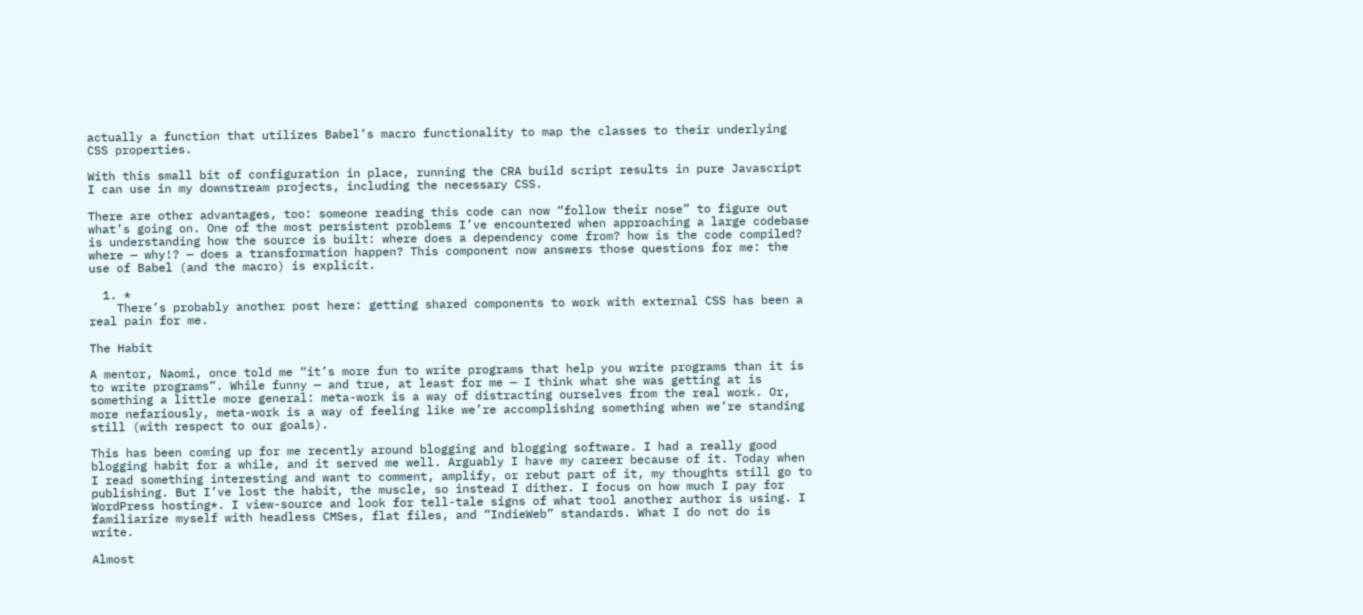actually a function that utilizes Babel’s macro functionality to map the classes to their underlying CSS properties.

With this small bit of configuration in place, running the CRA build script results in pure Javascript I can use in my downstream projects, including the necessary CSS.

There are other advantages, too: someone reading this code can now “follow their nose” to figure out what’s going on. One of the most persistent problems I’ve encountered when approaching a large codebase is understanding how the source is built: where does a dependency come from? how is the code compiled? where — why!? — does a transformation happen? This component now answers those questions for me: the use of Babel (and the macro) is explicit.

  1. *
    There’s probably another post here: getting shared components to work with external CSS has been a real pain for me.

The Habit

A mentor, Naomi, once told me “it’s more fun to write programs that help you write programs than it is to write programs”. While funny — and true, at least for me — I think what she was getting at is something a little more general: meta-work is a way of distracting ourselves from the real work. Or, more nefariously, meta-work is a way of feeling like we’re accomplishing something when we’re standing still (with respect to our goals).

This has been coming up for me recently around blogging and blogging software. I had a really good blogging habit for a while, and it served me well. Arguably I have my career because of it. Today when I read something interesting and want to comment, amplify, or rebut part of it, my thoughts still go to publishing. But I’ve lost the habit, the muscle, so instead I dither. I focus on how much I pay for WordPress hosting*. I view-source and look for tell-tale signs of what tool another author is using. I familiarize myself with headless CMSes, flat files, and “IndieWeb” standards. What I do not do is write.

Almost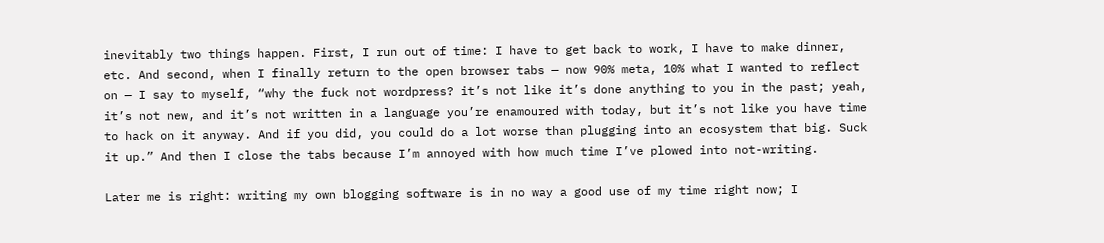inevitably two things happen. First, I run out of time: I have to get back to work, I have to make dinner, etc. And second, when I finally return to the open browser tabs — now 90% meta, 10% what I wanted to reflect on — I say to myself, “why the fuck not wordpress? it’s not like it’s done anything to you in the past; yeah, it’s not new, and it’s not written in a language you’re enamoured with today, but it’s not like you have time to hack on it anyway. And if you did, you could do a lot worse than plugging into an ecosystem that big. Suck it up.” And then I close the tabs because I’m annoyed with how much time I’ve plowed into not-writing.

Later me is right: writing my own blogging software is in no way a good use of my time right now; I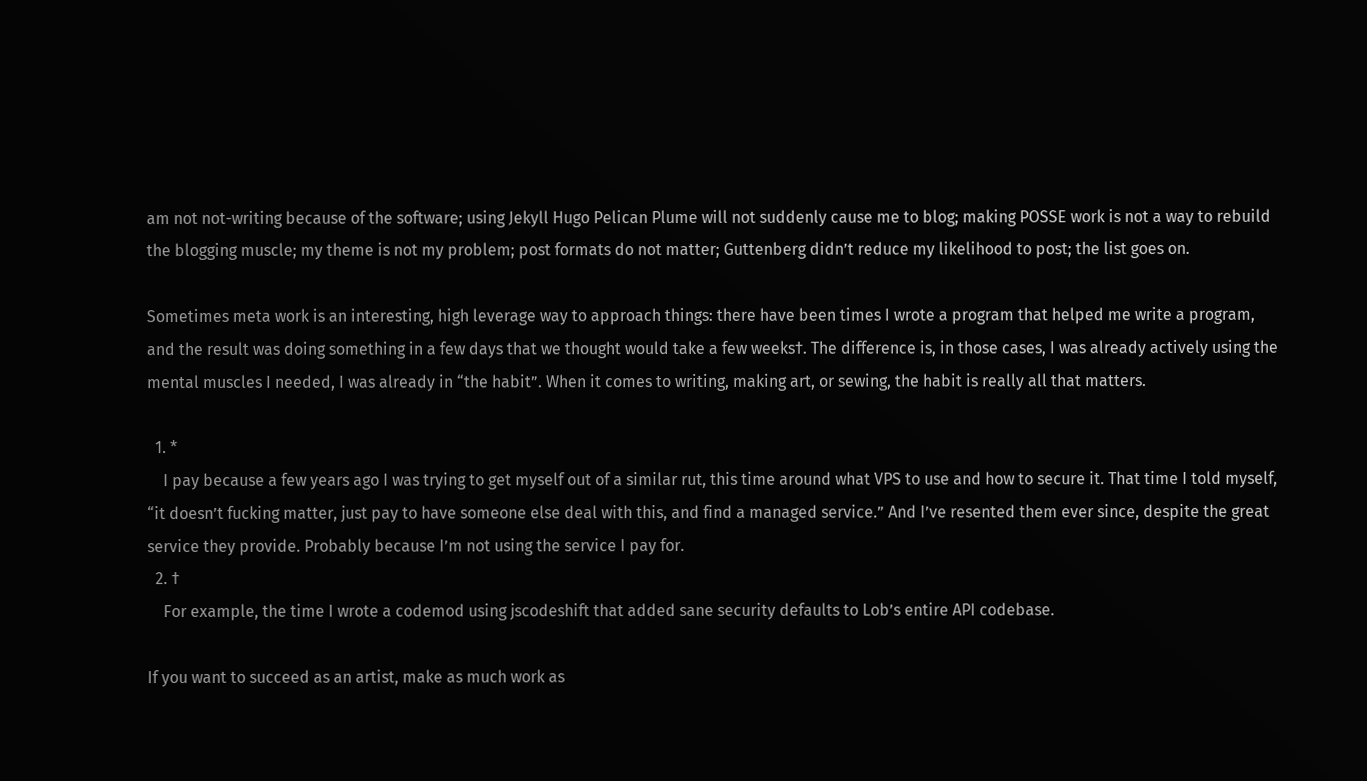am not not-writing because of the software; using Jekyll Hugo Pelican Plume will not suddenly cause me to blog; making POSSE work is not a way to rebuild the blogging muscle; my theme is not my problem; post formats do not matter; Guttenberg didn’t reduce my likelihood to post; the list goes on.

Sometimes meta work is an interesting, high leverage way to approach things: there have been times I wrote a program that helped me write a program, and the result was doing something in a few days that we thought would take a few weeks†. The difference is, in those cases, I was already actively using the mental muscles I needed, I was already in “the habit”. When it comes to writing, making art, or sewing, the habit is really all that matters.

  1. *
    I pay because a few years ago I was trying to get myself out of a similar rut, this time around what VPS to use and how to secure it. That time I told myself, “it doesn’t fucking matter, just pay to have someone else deal with this, and find a managed service.” And I’ve resented them ever since, despite the great service they provide. Probably because I’m not using the service I pay for.
  2. †
    For example, the time I wrote a codemod using jscodeshift that added sane security defaults to Lob’s entire API codebase.

If you want to succeed as an artist, make as much work as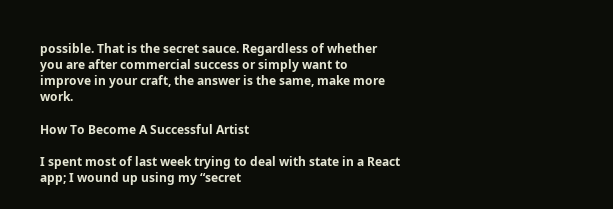possible. That is the secret sauce. Regardless of whether you are after commercial success or simply want to improve in your craft, the answer is the same, make more work.

How To Become A Successful Artist

I spent most of last week trying to deal with state in a React app; I wound up using my “secret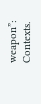weapon”: Contexts.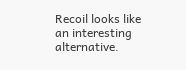Recoil looks like an interesting alternative.